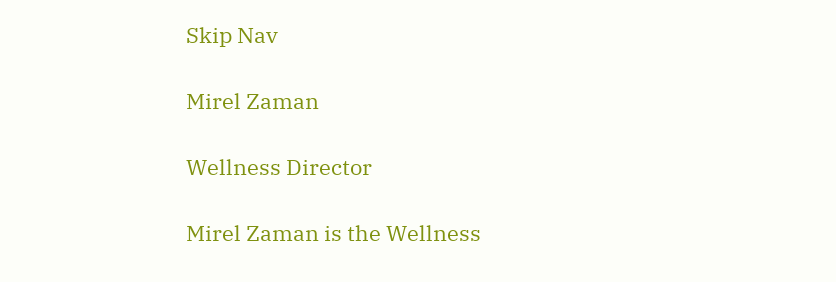Skip Nav

Mirel Zaman

Wellness Director

Mirel Zaman is the Wellness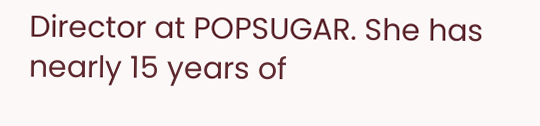Director at POPSUGAR. She has nearly 15 years of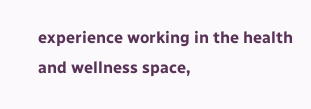experience working in the health and wellness space,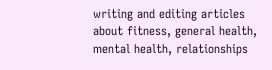writing and editing articles about fitness, general health, mental health, relationships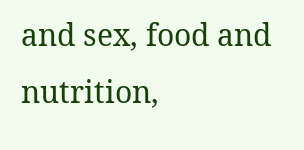and sex, food and nutrition,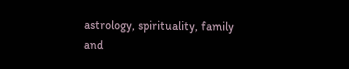astrology, spirituality, family and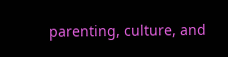parenting, culture, and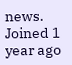news.
Joined 1 year ago